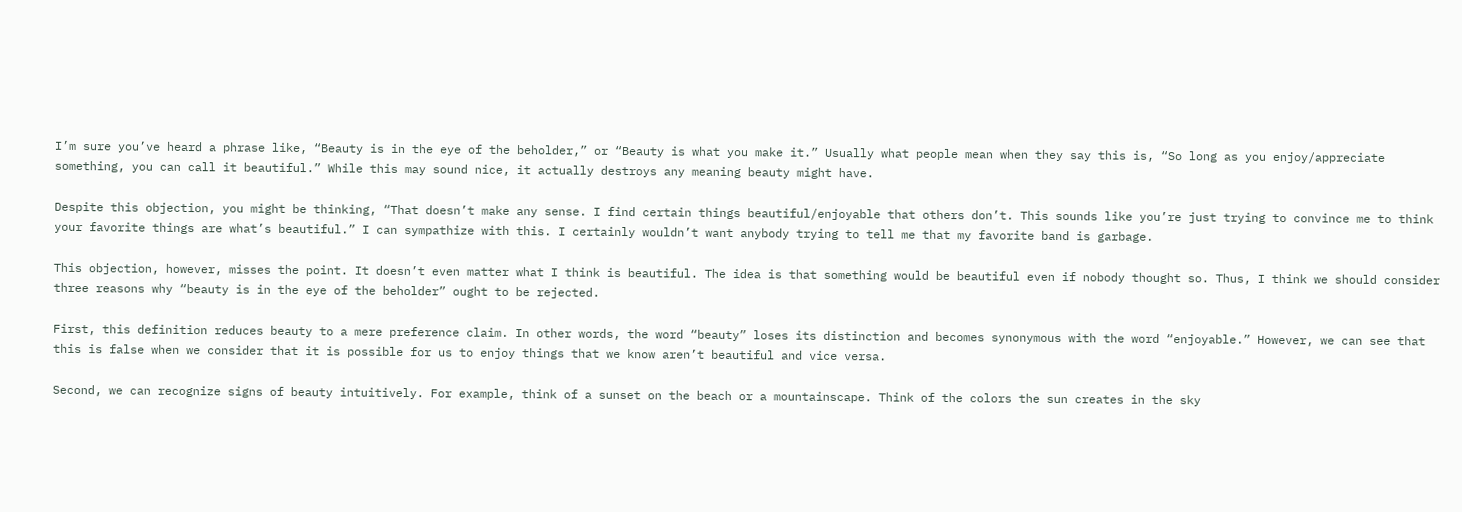I’m sure you’ve heard a phrase like, “Beauty is in the eye of the beholder,” or “Beauty is what you make it.” Usually what people mean when they say this is, “So long as you enjoy/appreciate something, you can call it beautiful.” While this may sound nice, it actually destroys any meaning beauty might have.

Despite this objection, you might be thinking, “That doesn’t make any sense. I find certain things beautiful/enjoyable that others don’t. This sounds like you’re just trying to convince me to think your favorite things are what’s beautiful.” I can sympathize with this. I certainly wouldn’t want anybody trying to tell me that my favorite band is garbage.

This objection, however, misses the point. It doesn’t even matter what I think is beautiful. The idea is that something would be beautiful even if nobody thought so. Thus, I think we should consider three reasons why “beauty is in the eye of the beholder” ought to be rejected.

First, this definition reduces beauty to a mere preference claim. In other words, the word “beauty” loses its distinction and becomes synonymous with the word “enjoyable.” However, we can see that this is false when we consider that it is possible for us to enjoy things that we know aren’t beautiful and vice versa.

Second, we can recognize signs of beauty intuitively. For example, think of a sunset on the beach or a mountainscape. Think of the colors the sun creates in the sky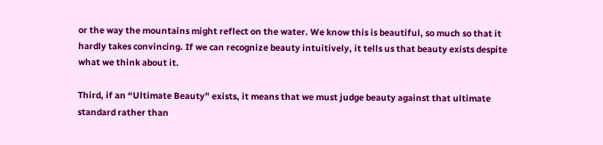or the way the mountains might reflect on the water. We know this is beautiful, so much so that it hardly takes convincing. If we can recognize beauty intuitively, it tells us that beauty exists despite what we think about it.

Third, if an “Ultimate Beauty” exists, it means that we must judge beauty against that ultimate standard rather than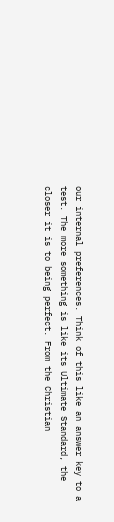our internal preferences. Think of this like an answer key to a test. The more something is like its Ultimate Standard, the closer it is to being perfect. From the Christian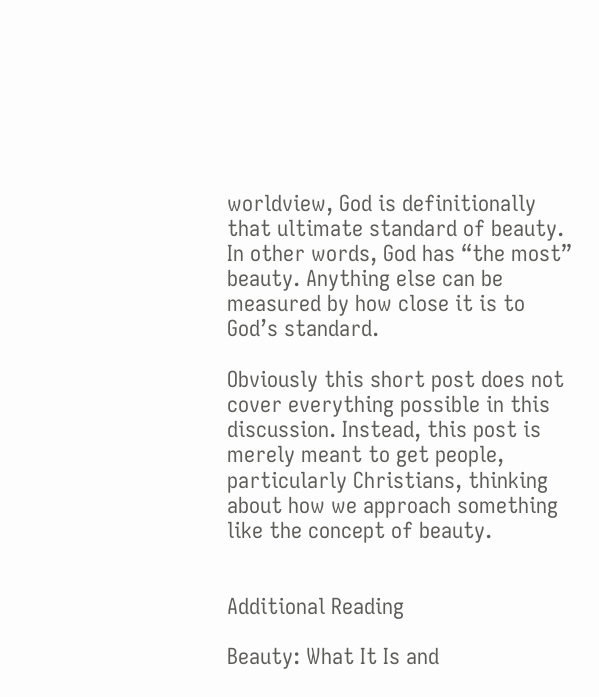worldview, God is definitionally that ultimate standard of beauty. In other words, God has “the most” beauty. Anything else can be measured by how close it is to God’s standard.

Obviously this short post does not cover everything possible in this discussion. Instead, this post is merely meant to get people, particularly Christians, thinking about how we approach something like the concept of beauty.


Additional Reading

Beauty: What It Is and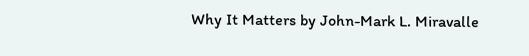Why It Matters by John-Mark L. Miravalle